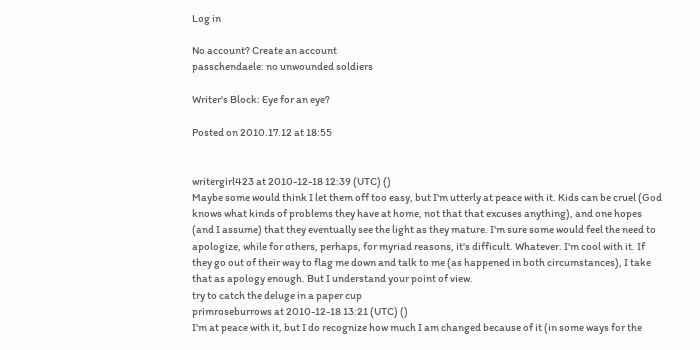Log in

No account? Create an account
passchendaele: no unwounded soldiers

Writer's Block: Eye for an eye?

Posted on 2010.17.12 at 18:55


writergirl423 at 2010-12-18 12:39 (UTC) ()
Maybe some would think I let them off too easy, but I'm utterly at peace with it. Kids can be cruel (God knows what kinds of problems they have at home, not that that excuses anything), and one hopes (and I assume) that they eventually see the light as they mature. I'm sure some would feel the need to apologize, while for others, perhaps, for myriad reasons, it's difficult. Whatever. I'm cool with it. If they go out of their way to flag me down and talk to me (as happened in both circumstances), I take that as apology enough. But I understand your point of view.
try to catch the deluge in a paper cup
primroseburrows at 2010-12-18 13:21 (UTC) ()
I'm at peace with it, but I do recognize how much I am changed because of it (in some ways for the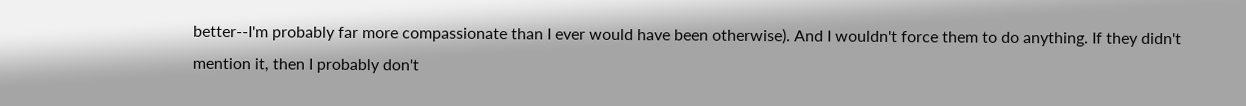better--I'm probably far more compassionate than I ever would have been otherwise). And I wouldn't force them to do anything. If they didn't mention it, then I probably don't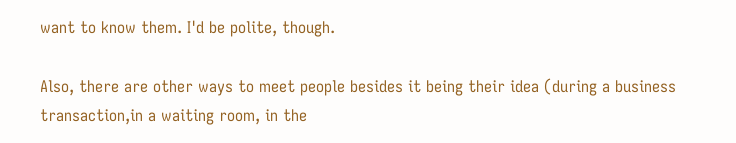want to know them. I'd be polite, though.

Also, there are other ways to meet people besides it being their idea (during a business transaction,in a waiting room, in the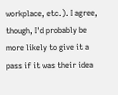workplace, etc.). I agree, though, I'd probably be more likely to give it a pass if it was their idea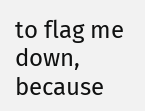to flag me down, because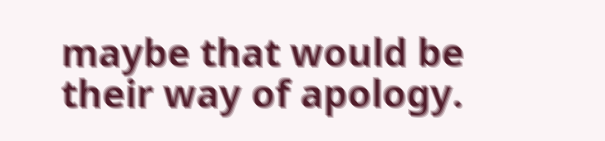maybe that would be their way of apology.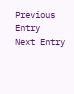Previous Entry  Next Entry